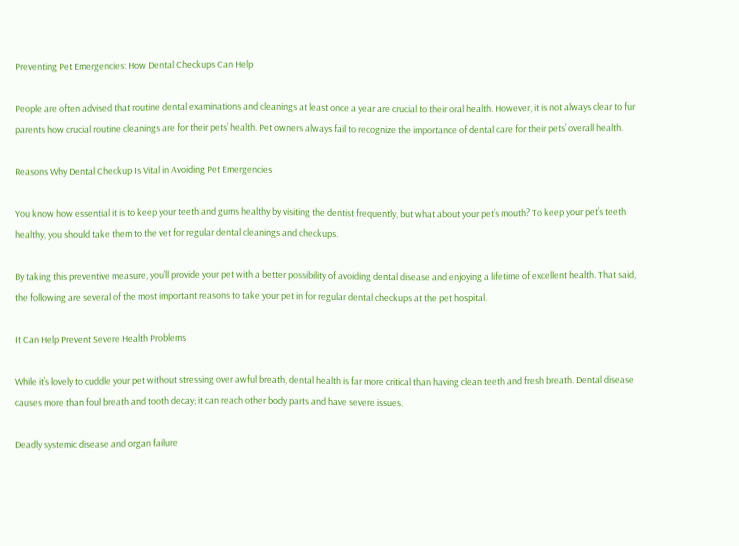Preventing Pet Emergencies: How Dental Checkups Can Help

People are often advised that routine dental examinations and cleanings at least once a year are crucial to their oral health. However, it is not always clear to fur parents how crucial routine cleanings are for their pets’ health. Pet owners always fail to recognize the importance of dental care for their pets’ overall health.

Reasons Why Dental Checkup Is Vital in Avoiding Pet Emergencies

You know how essential it is to keep your teeth and gums healthy by visiting the dentist frequently, but what about your pet’s mouth? To keep your pet’s teeth healthy, you should take them to the vet for regular dental cleanings and checkups.

By taking this preventive measure, you’ll provide your pet with a better possibility of avoiding dental disease and enjoying a lifetime of excellent health. That said, the following are several of the most important reasons to take your pet in for regular dental checkups at the pet hospital.

It Can Help Prevent Severe Health Problems

While it’s lovely to cuddle your pet without stressing over awful breath, dental health is far more critical than having clean teeth and fresh breath. Dental disease causes more than foul breath and tooth decay; it can reach other body parts and have severe issues.

Deadly systemic disease and organ failure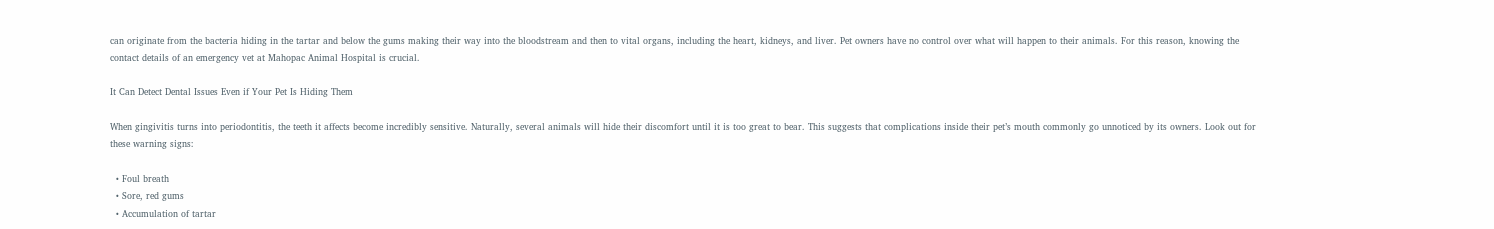can originate from the bacteria hiding in the tartar and below the gums making their way into the bloodstream and then to vital organs, including the heart, kidneys, and liver. Pet owners have no control over what will happen to their animals. For this reason, knowing the contact details of an emergency vet at Mahopac Animal Hospital is crucial.

It Can Detect Dental Issues Even if Your Pet Is Hiding Them

When gingivitis turns into periodontitis, the teeth it affects become incredibly sensitive. Naturally, several animals will hide their discomfort until it is too great to bear. This suggests that complications inside their pet’s mouth commonly go unnoticed by its owners. Look out for these warning signs:

  • Foul breath
  • Sore, red gums
  • Accumulation of tartar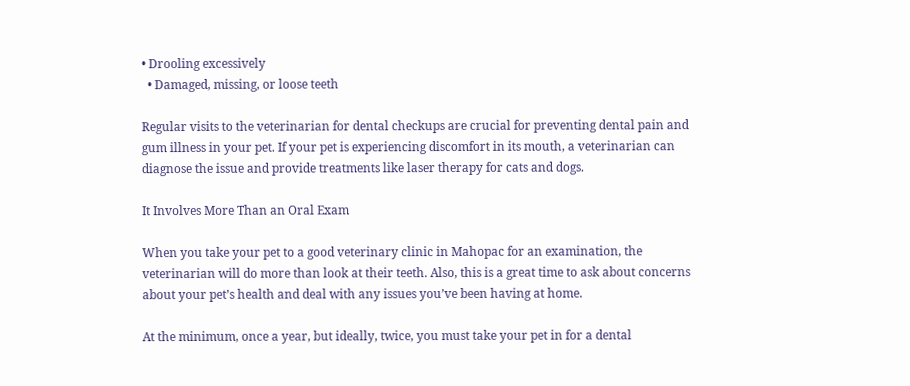• Drooling excessively
  • Damaged, missing, or loose teeth

Regular visits to the veterinarian for dental checkups are crucial for preventing dental pain and gum illness in your pet. If your pet is experiencing discomfort in its mouth, a veterinarian can diagnose the issue and provide treatments like laser therapy for cats and dogs.

It Involves More Than an Oral Exam

When you take your pet to a good veterinary clinic in Mahopac for an examination, the veterinarian will do more than look at their teeth. Also, this is a great time to ask about concerns about your pet’s health and deal with any issues you’ve been having at home.

At the minimum, once a year, but ideally, twice, you must take your pet in for a dental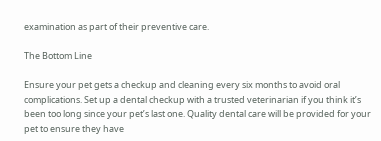examination as part of their preventive care.

The Bottom Line

Ensure your pet gets a checkup and cleaning every six months to avoid oral complications. Set up a dental checkup with a trusted veterinarian if you think it’s been too long since your pet’s last one. Quality dental care will be provided for your pet to ensure they have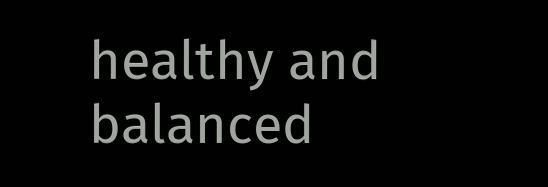healthy and balanced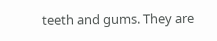teeth and gums. They are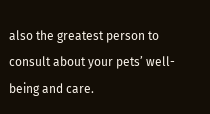also the greatest person to consult about your pets’ well-being and care.